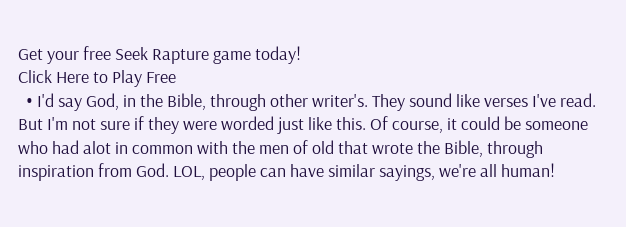Get your free Seek Rapture game today!
Click Here to Play Free
  • I'd say God, in the Bible, through other writer's. They sound like verses I've read. But I'm not sure if they were worded just like this. Of course, it could be someone who had alot in common with the men of old that wrote the Bible, through inspiration from God. LOL, people can have similar sayings, we're all human!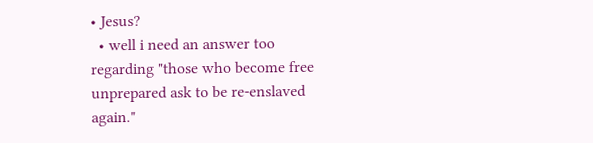• Jesus?
  • well i need an answer too regarding "those who become free unprepared ask to be re-enslaved again."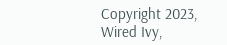Copyright 2023, Wired Ivy,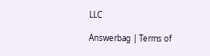LLC

Answerbag | Terms of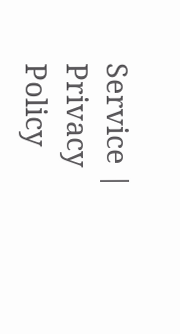Service | Privacy Policy